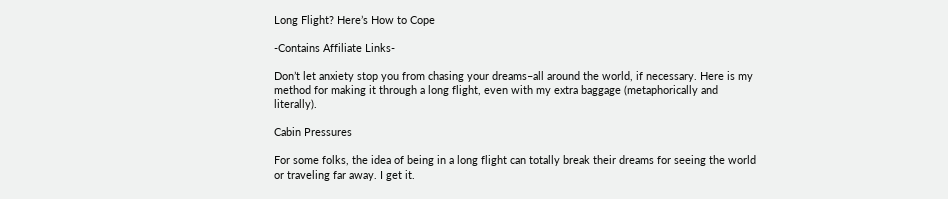Long Flight? Here’s How to Cope

-Contains Affiliate Links-

Don’t let anxiety stop you from chasing your dreams–all around the world, if necessary. Here is my method for making it through a long flight, even with my extra baggage (metaphorically and literally).

Cabin Pressures

For some folks, the idea of being in a long flight can totally break their dreams for seeing the world or traveling far away. I get it.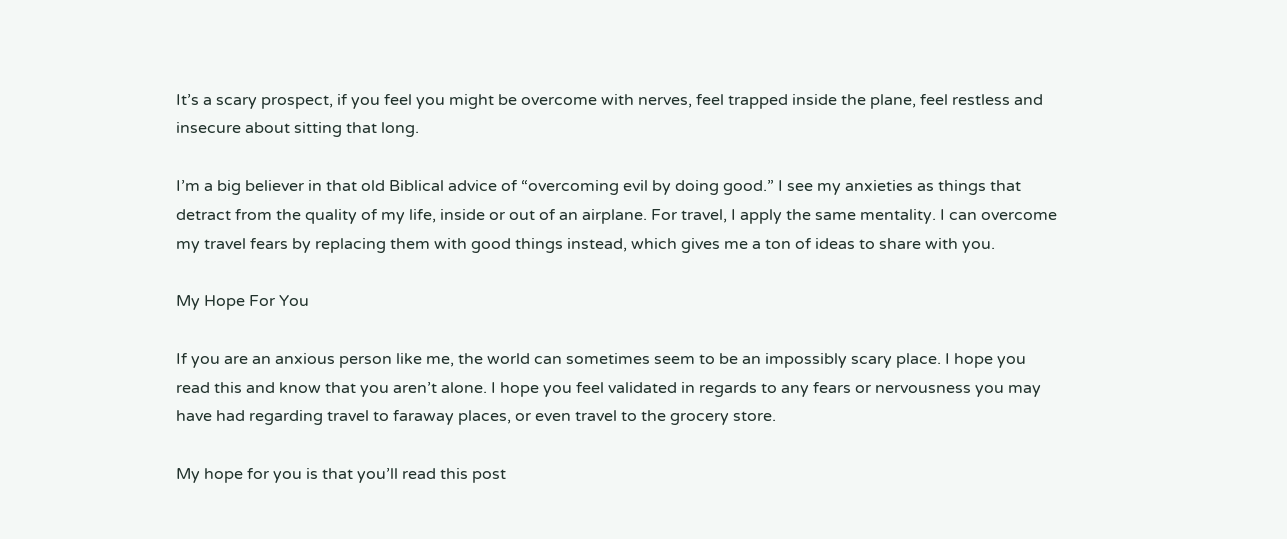It’s a scary prospect, if you feel you might be overcome with nerves, feel trapped inside the plane, feel restless and insecure about sitting that long.

I’m a big believer in that old Biblical advice of “overcoming evil by doing good.” I see my anxieties as things that detract from the quality of my life, inside or out of an airplane. For travel, I apply the same mentality. I can overcome my travel fears by replacing them with good things instead, which gives me a ton of ideas to share with you.

My Hope For You

If you are an anxious person like me, the world can sometimes seem to be an impossibly scary place. I hope you read this and know that you aren’t alone. I hope you feel validated in regards to any fears or nervousness you may have had regarding travel to faraway places, or even travel to the grocery store.

My hope for you is that you’ll read this post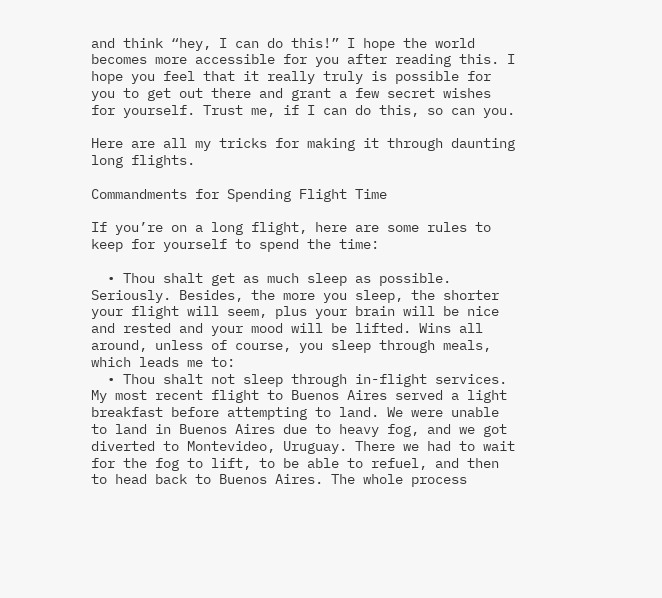and think “hey, I can do this!” I hope the world becomes more accessible for you after reading this. I hope you feel that it really truly is possible for you to get out there and grant a few secret wishes for yourself. Trust me, if I can do this, so can you.

Here are all my tricks for making it through daunting long flights.

Commandments for Spending Flight Time

If you’re on a long flight, here are some rules to keep for yourself to spend the time:

  • Thou shalt get as much sleep as possible. Seriously. Besides, the more you sleep, the shorter your flight will seem, plus your brain will be nice and rested and your mood will be lifted. Wins all around, unless of course, you sleep through meals, which leads me to:
  • Thou shalt not sleep through in-flight services. My most recent flight to Buenos Aires served a light breakfast before attempting to land. We were unable to land in Buenos Aires due to heavy fog, and we got diverted to Montevideo, Uruguay. There we had to wait for the fog to lift, to be able to refuel, and then to head back to Buenos Aires. The whole process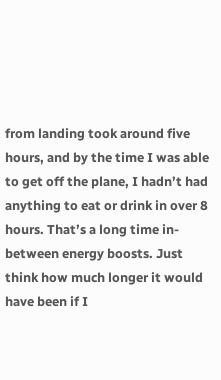from landing took around five hours, and by the time I was able to get off the plane, I hadn’t had anything to eat or drink in over 8 hours. That’s a long time in-between energy boosts. Just think how much longer it would have been if I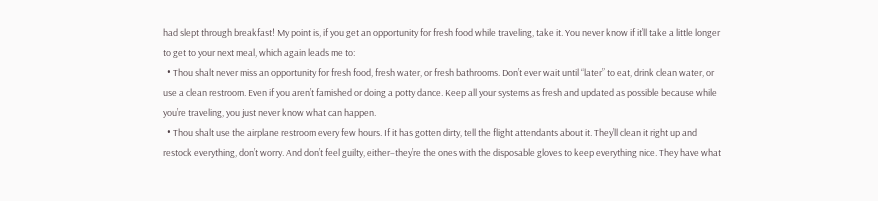had slept through breakfast! My point is, if you get an opportunity for fresh food while traveling, take it. You never know if it’ll take a little longer to get to your next meal, which again leads me to:
  • Thou shalt never miss an opportunity for fresh food, fresh water, or fresh bathrooms. Don’t ever wait until “later” to eat, drink clean water, or use a clean restroom. Even if you aren’t famished or doing a potty dance. Keep all your systems as fresh and updated as possible because while you’re traveling, you just never know what can happen.
  • Thou shalt use the airplane restroom every few hours. If it has gotten dirty, tell the flight attendants about it. They’ll clean it right up and restock everything, don’t worry. And don’t feel guilty, either–they’re the ones with the disposable gloves to keep everything nice. They have what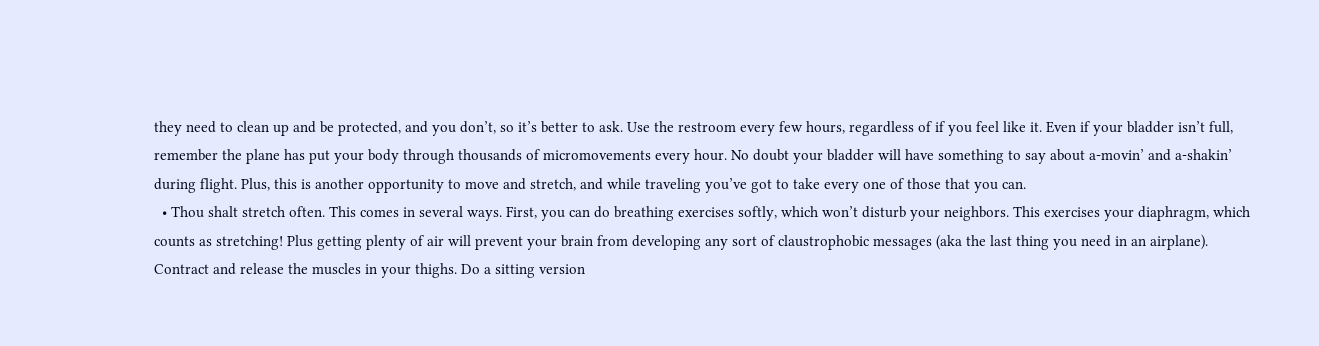they need to clean up and be protected, and you don’t, so it’s better to ask. Use the restroom every few hours, regardless of if you feel like it. Even if your bladder isn’t full, remember the plane has put your body through thousands of micromovements every hour. No doubt your bladder will have something to say about a-movin’ and a-shakin’ during flight. Plus, this is another opportunity to move and stretch, and while traveling you’ve got to take every one of those that you can.
  • Thou shalt stretch often. This comes in several ways. First, you can do breathing exercises softly, which won’t disturb your neighbors. This exercises your diaphragm, which counts as stretching! Plus getting plenty of air will prevent your brain from developing any sort of claustrophobic messages (aka the last thing you need in an airplane). Contract and release the muscles in your thighs. Do a sitting version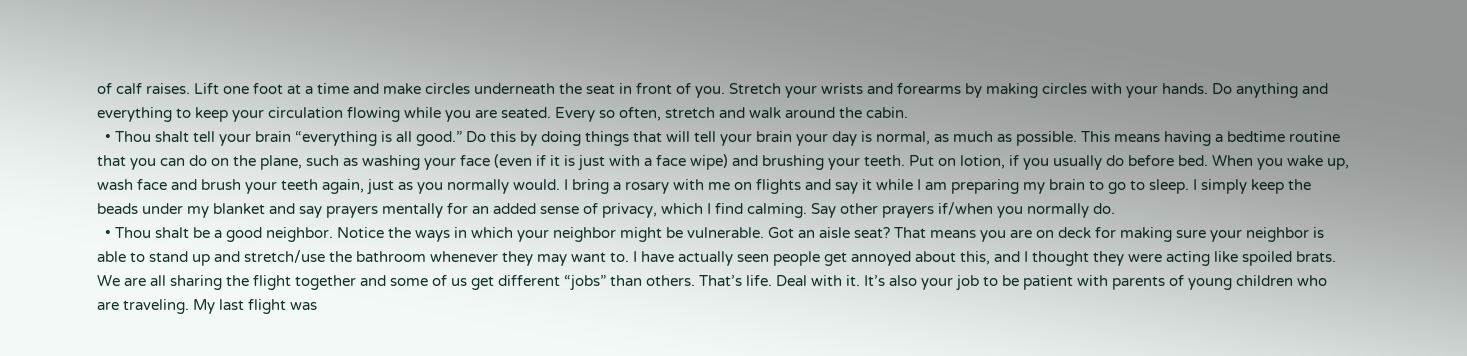of calf raises. Lift one foot at a time and make circles underneath the seat in front of you. Stretch your wrists and forearms by making circles with your hands. Do anything and everything to keep your circulation flowing while you are seated. Every so often, stretch and walk around the cabin.
  • Thou shalt tell your brain “everything is all good.” Do this by doing things that will tell your brain your day is normal, as much as possible. This means having a bedtime routine that you can do on the plane, such as washing your face (even if it is just with a face wipe) and brushing your teeth. Put on lotion, if you usually do before bed. When you wake up, wash face and brush your teeth again, just as you normally would. I bring a rosary with me on flights and say it while I am preparing my brain to go to sleep. I simply keep the beads under my blanket and say prayers mentally for an added sense of privacy, which I find calming. Say other prayers if/when you normally do.
  • Thou shalt be a good neighbor. Notice the ways in which your neighbor might be vulnerable. Got an aisle seat? That means you are on deck for making sure your neighbor is able to stand up and stretch/use the bathroom whenever they may want to. I have actually seen people get annoyed about this, and I thought they were acting like spoiled brats. We are all sharing the flight together and some of us get different “jobs” than others. That’s life. Deal with it. It’s also your job to be patient with parents of young children who are traveling. My last flight was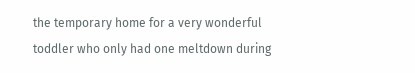the temporary home for a very wonderful toddler who only had one meltdown during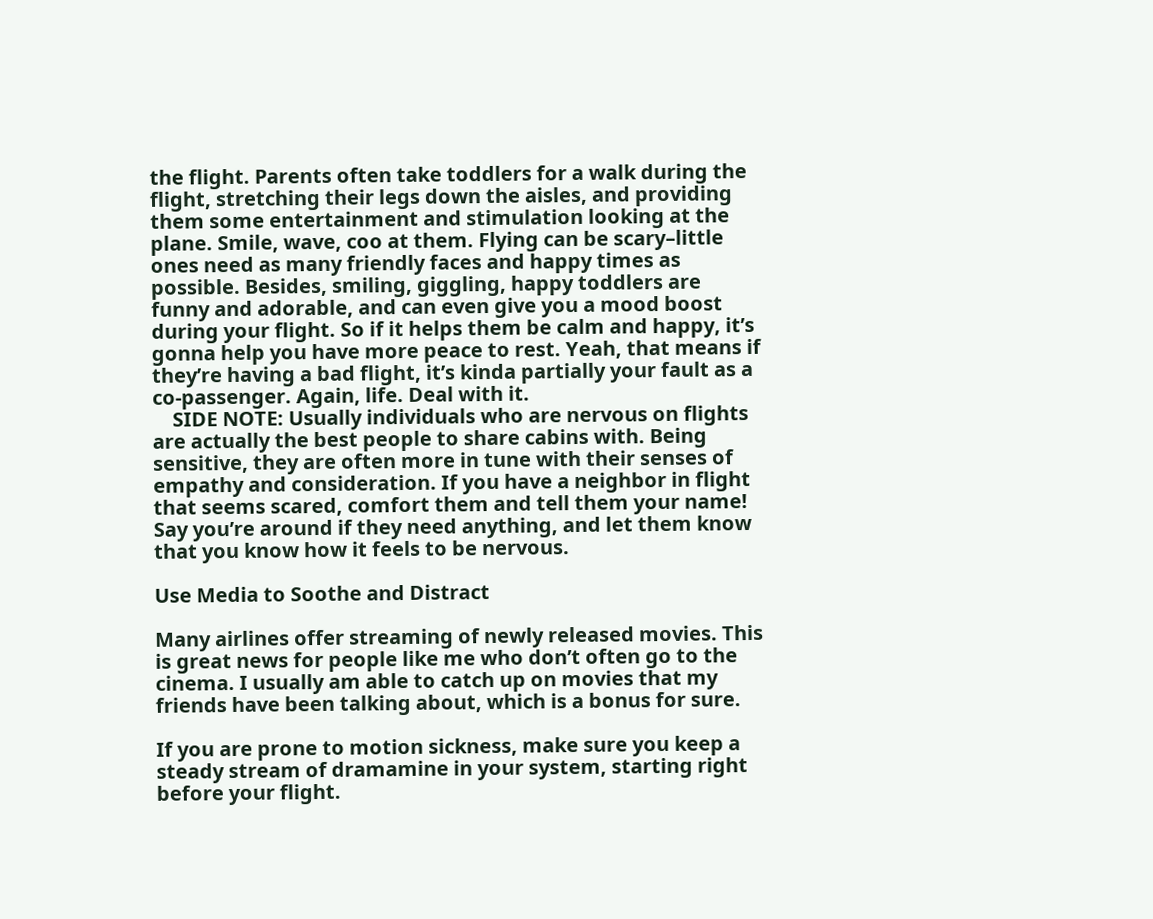the flight. Parents often take toddlers for a walk during the flight, stretching their legs down the aisles, and providing them some entertainment and stimulation looking at the plane. Smile, wave, coo at them. Flying can be scary–little ones need as many friendly faces and happy times as possible. Besides, smiling, giggling, happy toddlers are funny and adorable, and can even give you a mood boost during your flight. So if it helps them be calm and happy, it’s gonna help you have more peace to rest. Yeah, that means if they’re having a bad flight, it’s kinda partially your fault as a co-passenger. Again, life. Deal with it.
    SIDE NOTE: Usually individuals who are nervous on flights are actually the best people to share cabins with. Being sensitive, they are often more in tune with their senses of empathy and consideration. If you have a neighbor in flight that seems scared, comfort them and tell them your name! Say you’re around if they need anything, and let them know that you know how it feels to be nervous.

Use Media to Soothe and Distract

Many airlines offer streaming of newly released movies. This is great news for people like me who don’t often go to the cinema. I usually am able to catch up on movies that my friends have been talking about, which is a bonus for sure.

If you are prone to motion sickness, make sure you keep a steady stream of dramamine in your system, starting right before your flight.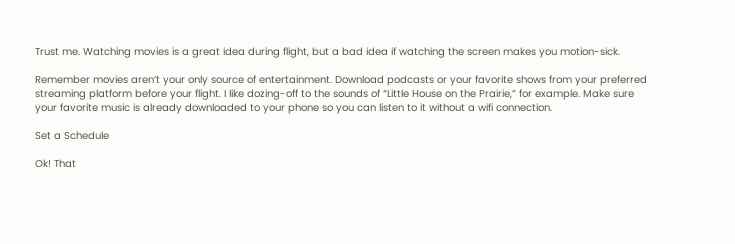Trust me. Watching movies is a great idea during flight, but a bad idea if watching the screen makes you motion-sick.

Remember movies aren’t your only source of entertainment. Download podcasts or your favorite shows from your preferred streaming platform before your flight. I like dozing-off to the sounds of “Little House on the Prairie,” for example. Make sure your favorite music is already downloaded to your phone so you can listen to it without a wifi connection.

Set a Schedule

Ok! That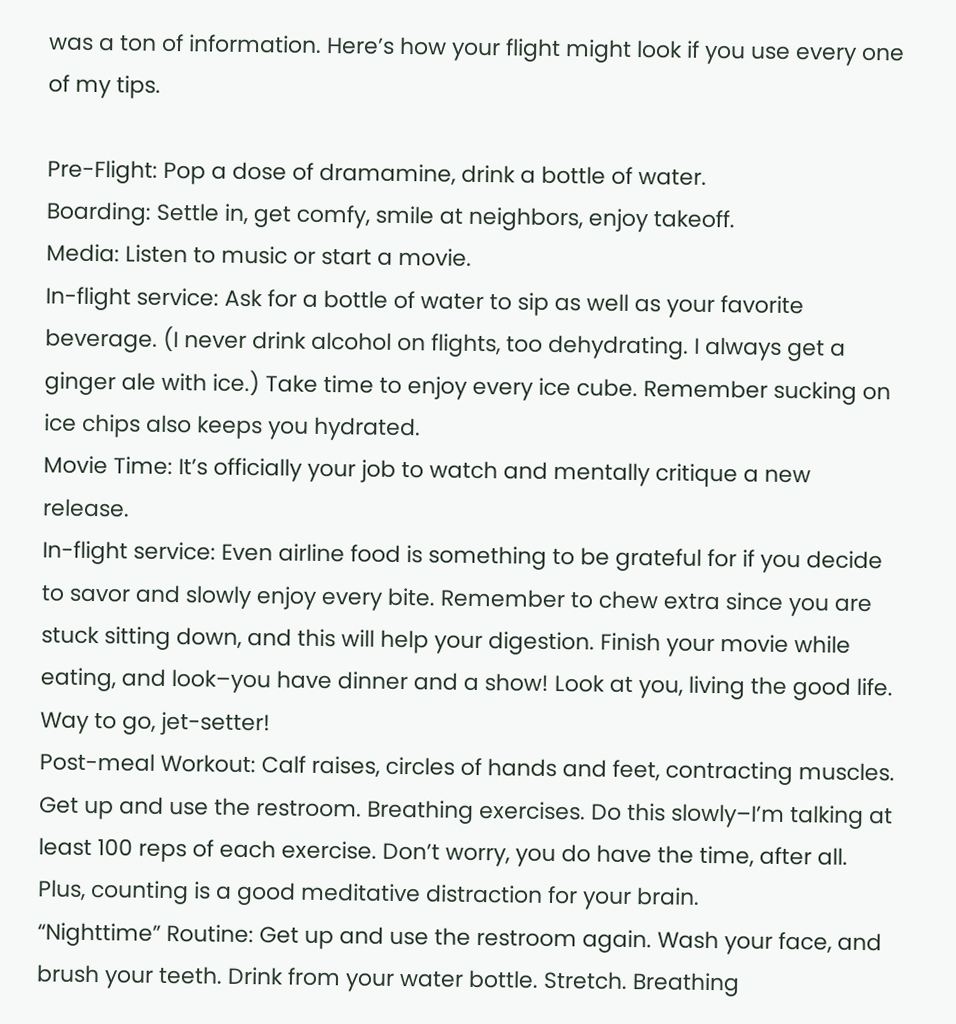was a ton of information. Here’s how your flight might look if you use every one of my tips.

Pre-Flight: Pop a dose of dramamine, drink a bottle of water.
Boarding: Settle in, get comfy, smile at neighbors, enjoy takeoff.
Media: Listen to music or start a movie.
In-flight service: Ask for a bottle of water to sip as well as your favorite beverage. (I never drink alcohol on flights, too dehydrating. I always get a ginger ale with ice.) Take time to enjoy every ice cube. Remember sucking on ice chips also keeps you hydrated.
Movie Time: It’s officially your job to watch and mentally critique a new release.
In-flight service: Even airline food is something to be grateful for if you decide to savor and slowly enjoy every bite. Remember to chew extra since you are stuck sitting down, and this will help your digestion. Finish your movie while eating, and look–you have dinner and a show! Look at you, living the good life. Way to go, jet-setter!
Post-meal Workout: Calf raises, circles of hands and feet, contracting muscles. Get up and use the restroom. Breathing exercises. Do this slowly–I’m talking at least 100 reps of each exercise. Don’t worry, you do have the time, after all. Plus, counting is a good meditative distraction for your brain.
“Nighttime” Routine: Get up and use the restroom again. Wash your face, and brush your teeth. Drink from your water bottle. Stretch. Breathing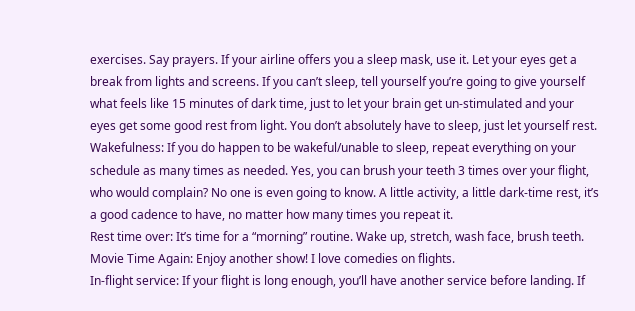exercises. Say prayers. If your airline offers you a sleep mask, use it. Let your eyes get a break from lights and screens. If you can’t sleep, tell yourself you’re going to give yourself what feels like 15 minutes of dark time, just to let your brain get un-stimulated and your eyes get some good rest from light. You don’t absolutely have to sleep, just let yourself rest.
Wakefulness: If you do happen to be wakeful/unable to sleep, repeat everything on your schedule as many times as needed. Yes, you can brush your teeth 3 times over your flight, who would complain? No one is even going to know. A little activity, a little dark-time rest, it’s a good cadence to have, no matter how many times you repeat it.
Rest time over: It’s time for a “morning” routine. Wake up, stretch, wash face, brush teeth.
Movie Time Again: Enjoy another show! I love comedies on flights.
In-flight service: If your flight is long enough, you’ll have another service before landing. If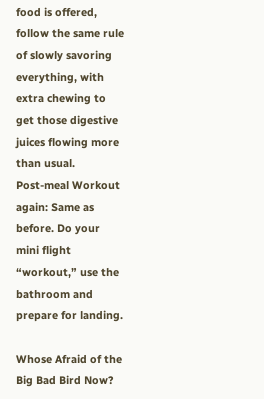food is offered, follow the same rule of slowly savoring everything, with extra chewing to get those digestive juices flowing more than usual.
Post-meal Workout again: Same as before. Do your mini flight “workout,” use the bathroom and prepare for landing.

Whose Afraid of the Big Bad Bird Now?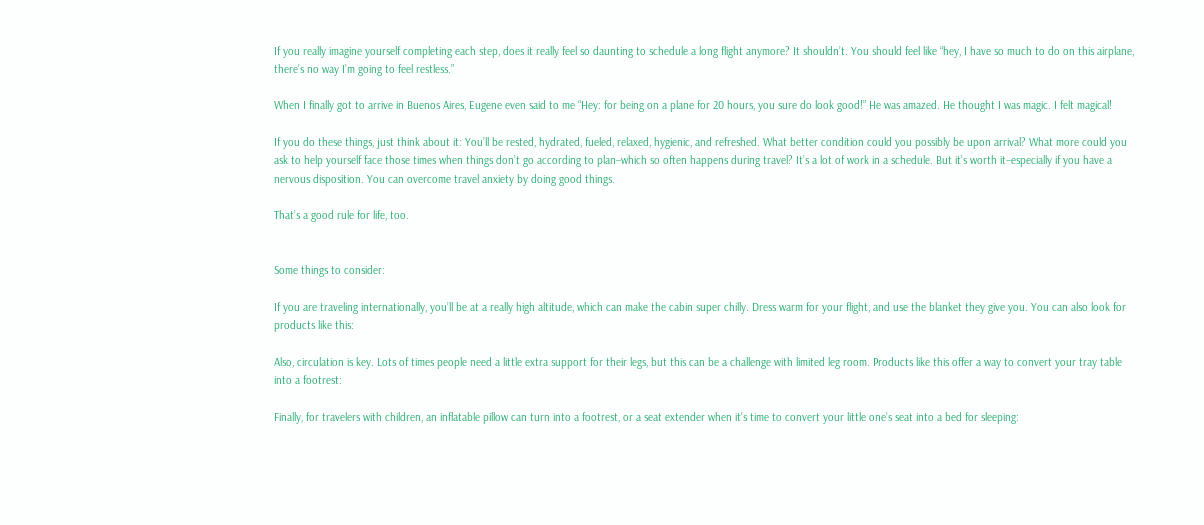If you really imagine yourself completing each step, does it really feel so daunting to schedule a long flight anymore? It shouldn’t. You should feel like “hey, I have so much to do on this airplane, there’s no way I’m going to feel restless.”

When I finally got to arrive in Buenos Aires, Eugene even said to me “Hey: for being on a plane for 20 hours, you sure do look good!” He was amazed. He thought I was magic. I felt magical!

If you do these things, just think about it: You’ll be rested, hydrated, fueled, relaxed, hygienic, and refreshed. What better condition could you possibly be upon arrival? What more could you ask to help yourself face those times when things don’t go according to plan–which so often happens during travel? It’s a lot of work in a schedule. But it’s worth it–especially if you have a nervous disposition. You can overcome travel anxiety by doing good things.

That’s a good rule for life, too.


Some things to consider:

If you are traveling internationally, you’ll be at a really high altitude, which can make the cabin super chilly. Dress warm for your flight, and use the blanket they give you. You can also look for products like this:

Also, circulation is key. Lots of times people need a little extra support for their legs, but this can be a challenge with limited leg room. Products like this offer a way to convert your tray table into a footrest:

Finally, for travelers with children, an inflatable pillow can turn into a footrest, or a seat extender when it’s time to convert your little one’s seat into a bed for sleeping: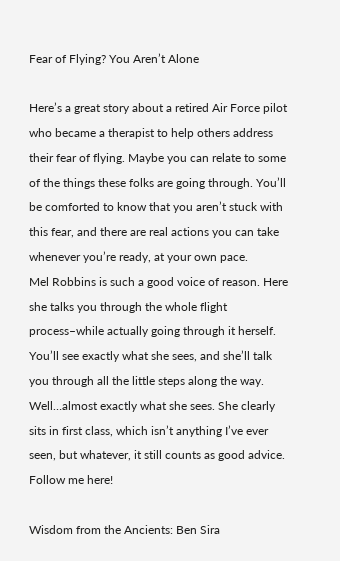Fear of Flying? You Aren’t Alone

Here’s a great story about a retired Air Force pilot who became a therapist to help others address their fear of flying. Maybe you can relate to some of the things these folks are going through. You’ll be comforted to know that you aren’t stuck with this fear, and there are real actions you can take whenever you’re ready, at your own pace.
Mel Robbins is such a good voice of reason. Here she talks you through the whole flight process–while actually going through it herself. You’ll see exactly what she sees, and she’ll talk you through all the little steps along the way. Well…almost exactly what she sees. She clearly sits in first class, which isn’t anything I’ve ever seen, but whatever, it still counts as good advice.
Follow me here!

Wisdom from the Ancients: Ben Sira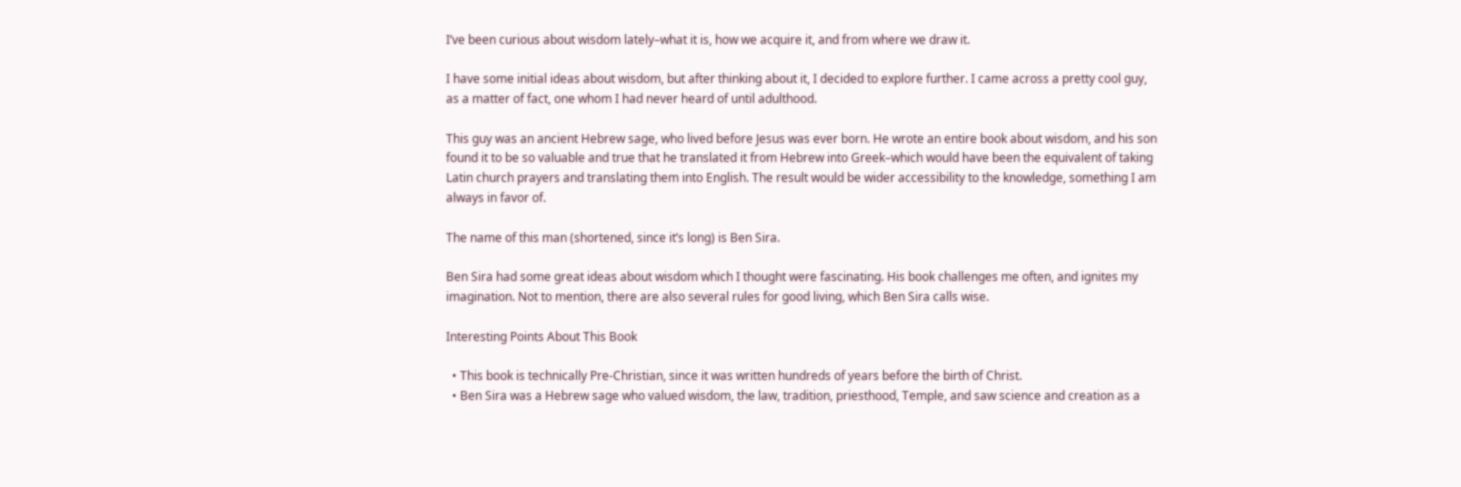I’ve been curious about wisdom lately–what it is, how we acquire it, and from where we draw it.

I have some initial ideas about wisdom, but after thinking about it, I decided to explore further. I came across a pretty cool guy, as a matter of fact, one whom I had never heard of until adulthood.

This guy was an ancient Hebrew sage, who lived before Jesus was ever born. He wrote an entire book about wisdom, and his son found it to be so valuable and true that he translated it from Hebrew into Greek–which would have been the equivalent of taking Latin church prayers and translating them into English. The result would be wider accessibility to the knowledge, something I am always in favor of.

The name of this man (shortened, since it’s long) is Ben Sira.

Ben Sira had some great ideas about wisdom which I thought were fascinating. His book challenges me often, and ignites my imagination. Not to mention, there are also several rules for good living, which Ben Sira calls wise.

Interesting Points About This Book

  • This book is technically Pre-Christian, since it was written hundreds of years before the birth of Christ.
  • Ben Sira was a Hebrew sage who valued wisdom, the law, tradition, priesthood, Temple, and saw science and creation as a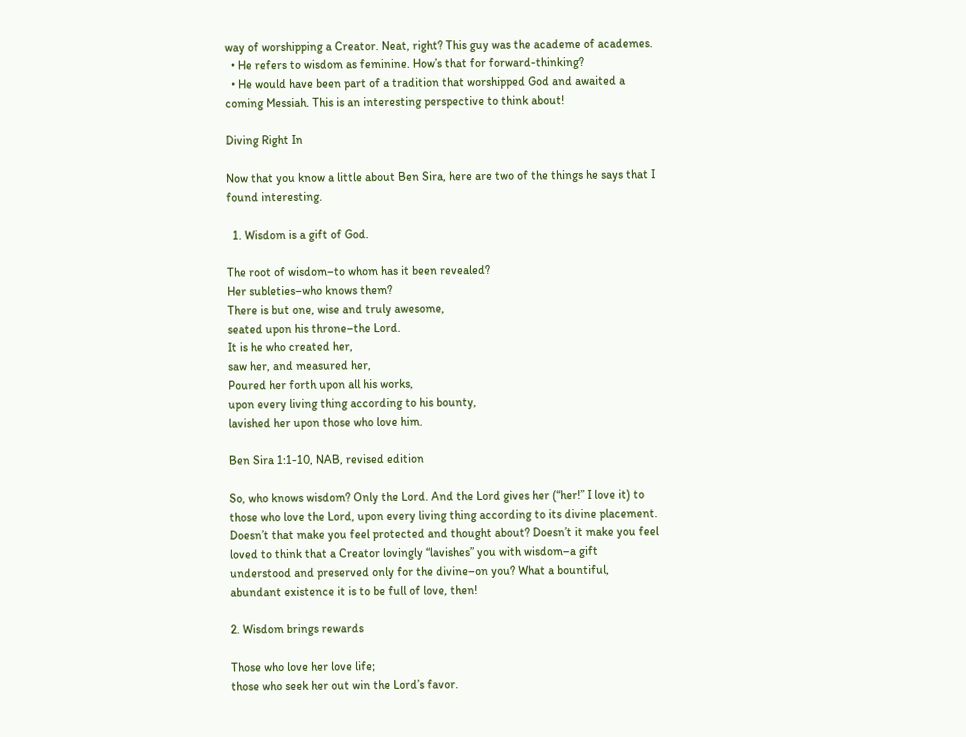way of worshipping a Creator. Neat, right? This guy was the academe of academes.
  • He refers to wisdom as feminine. How’s that for forward-thinking?
  • He would have been part of a tradition that worshipped God and awaited a coming Messiah. This is an interesting perspective to think about!

Diving Right In

Now that you know a little about Ben Sira, here are two of the things he says that I found interesting.

  1. Wisdom is a gift of God.

The root of wisdom–to whom has it been revealed?
Her subleties–who knows them?
There is but one, wise and truly awesome,
seated upon his throne–the Lord.
It is he who created her,
saw her, and measured her,
Poured her forth upon all his works,
upon every living thing according to his bounty,
lavished her upon those who love him.

Ben Sira 1:1-10, NAB, revised edition

So, who knows wisdom? Only the Lord. And the Lord gives her (“her!” I love it) to those who love the Lord, upon every living thing according to its divine placement.
Doesn’t that make you feel protected and thought about? Doesn’t it make you feel loved to think that a Creator lovingly “lavishes” you with wisdom–a gift understood and preserved only for the divine–on you? What a bountiful, abundant existence it is to be full of love, then!

2. Wisdom brings rewards

Those who love her love life;
those who seek her out win the Lord’s favor.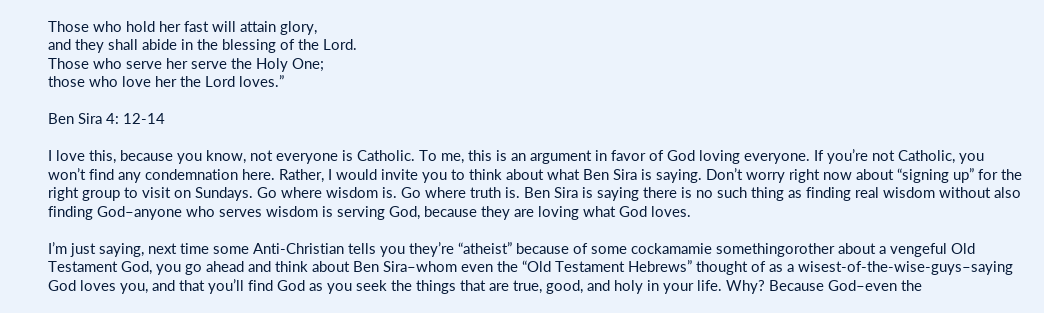Those who hold her fast will attain glory,
and they shall abide in the blessing of the Lord.
Those who serve her serve the Holy One;
those who love her the Lord loves.”

Ben Sira 4: 12-14

I love this, because you know, not everyone is Catholic. To me, this is an argument in favor of God loving everyone. If you’re not Catholic, you won’t find any condemnation here. Rather, I would invite you to think about what Ben Sira is saying. Don’t worry right now about “signing up” for the right group to visit on Sundays. Go where wisdom is. Go where truth is. Ben Sira is saying there is no such thing as finding real wisdom without also finding God–anyone who serves wisdom is serving God, because they are loving what God loves.

I’m just saying, next time some Anti-Christian tells you they’re “atheist” because of some cockamamie somethingorother about a vengeful Old Testament God, you go ahead and think about Ben Sira–whom even the “Old Testament Hebrews” thought of as a wisest-of-the-wise-guys–saying God loves you, and that you’ll find God as you seek the things that are true, good, and holy in your life. Why? Because God–even the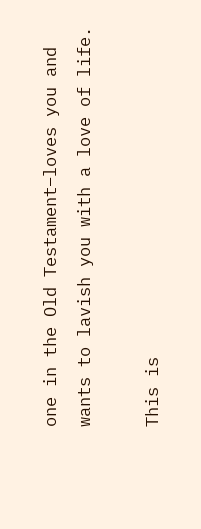one in the Old Testament–loves you and wants to lavish you with a love of life.

This is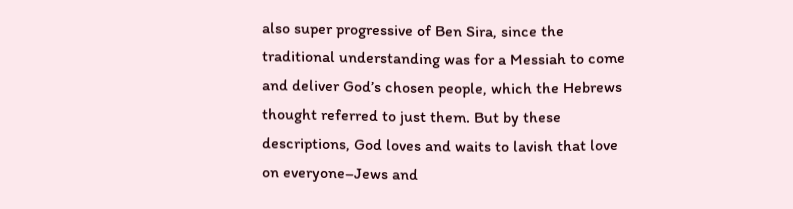also super progressive of Ben Sira, since the traditional understanding was for a Messiah to come and deliver God’s chosen people, which the Hebrews thought referred to just them. But by these descriptions, God loves and waits to lavish that love on everyone–Jews and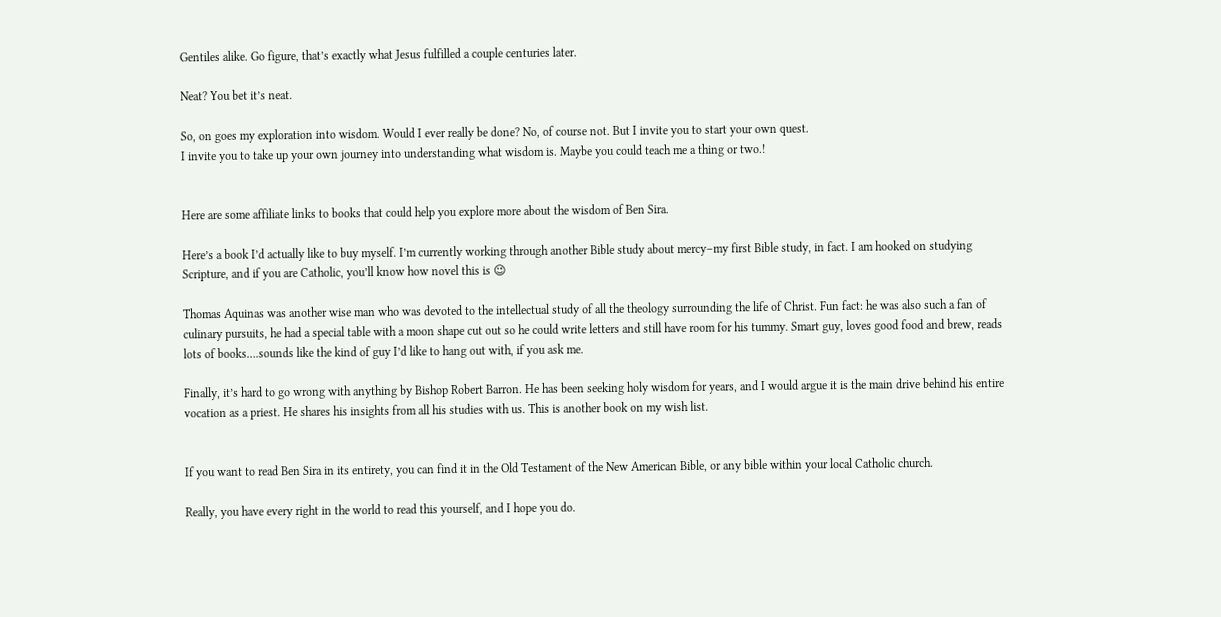Gentiles alike. Go figure, that’s exactly what Jesus fulfilled a couple centuries later.

Neat? You bet it’s neat.

So, on goes my exploration into wisdom. Would I ever really be done? No, of course not. But I invite you to start your own quest.
I invite you to take up your own journey into understanding what wisdom is. Maybe you could teach me a thing or two.!


Here are some affiliate links to books that could help you explore more about the wisdom of Ben Sira.

Here’s a book I’d actually like to buy myself. I’m currently working through another Bible study about mercy–my first Bible study, in fact. I am hooked on studying Scripture, and if you are Catholic, you’ll know how novel this is 😉

Thomas Aquinas was another wise man who was devoted to the intellectual study of all the theology surrounding the life of Christ. Fun fact: he was also such a fan of culinary pursuits, he had a special table with a moon shape cut out so he could write letters and still have room for his tummy. Smart guy, loves good food and brew, reads lots of books….sounds like the kind of guy I’d like to hang out with, if you ask me.

Finally, it’s hard to go wrong with anything by Bishop Robert Barron. He has been seeking holy wisdom for years, and I would argue it is the main drive behind his entire vocation as a priest. He shares his insights from all his studies with us. This is another book on my wish list.


If you want to read Ben Sira in its entirety, you can find it in the Old Testament of the New American Bible, or any bible within your local Catholic church.

Really, you have every right in the world to read this yourself, and I hope you do.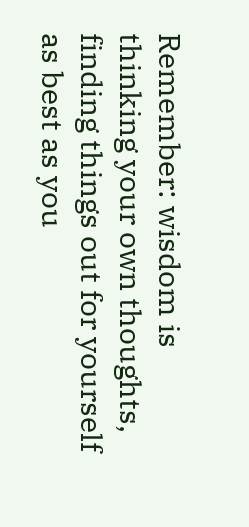Remember: wisdom is thinking your own thoughts, finding things out for yourself as best as you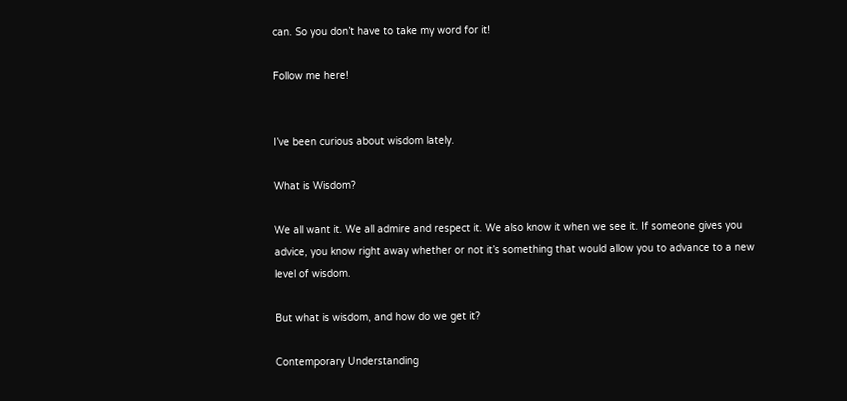can. So you don’t have to take my word for it!

Follow me here!


I’ve been curious about wisdom lately.

What is Wisdom?

We all want it. We all admire and respect it. We also know it when we see it. If someone gives you advice, you know right away whether or not it’s something that would allow you to advance to a new level of wisdom.

But what is wisdom, and how do we get it?

Contemporary Understanding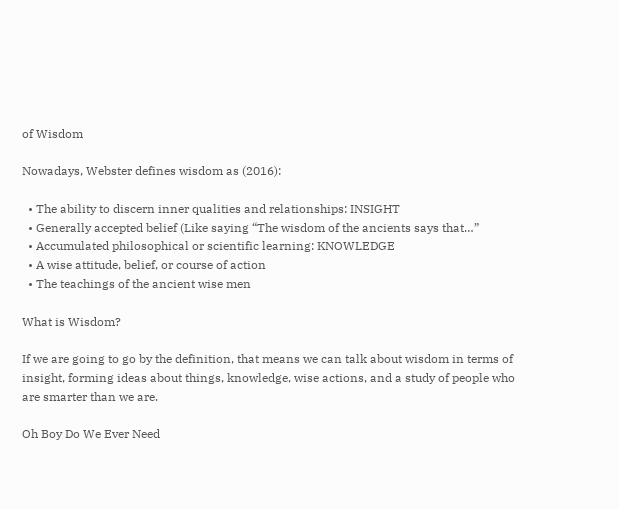of Wisdom

Nowadays, Webster defines wisdom as (2016):

  • The ability to discern inner qualities and relationships: INSIGHT
  • Generally accepted belief (Like saying “The wisdom of the ancients says that…”
  • Accumulated philosophical or scientific learning: KNOWLEDGE
  • A wise attitude, belief, or course of action
  • The teachings of the ancient wise men

What is Wisdom?

If we are going to go by the definition, that means we can talk about wisdom in terms of insight, forming ideas about things, knowledge, wise actions, and a study of people who are smarter than we are.

Oh Boy Do We Ever Need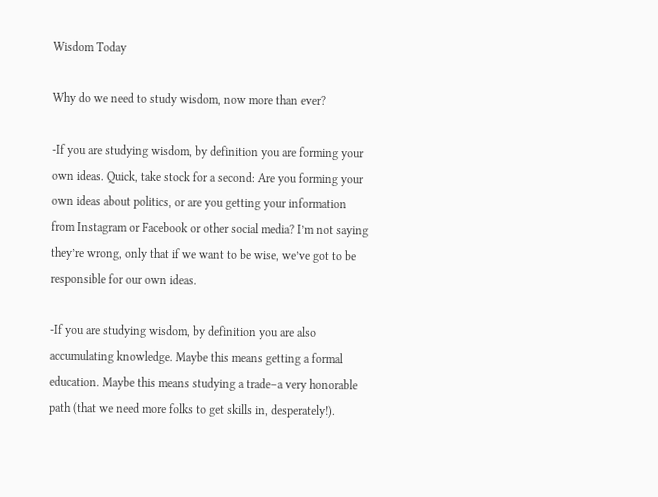Wisdom Today

Why do we need to study wisdom, now more than ever?

-If you are studying wisdom, by definition you are forming your own ideas. Quick, take stock for a second: Are you forming your own ideas about politics, or are you getting your information from Instagram or Facebook or other social media? I’m not saying they’re wrong, only that if we want to be wise, we’ve got to be responsible for our own ideas.

-If you are studying wisdom, by definition you are also accumulating knowledge. Maybe this means getting a formal education. Maybe this means studying a trade–a very honorable path (that we need more folks to get skills in, desperately!).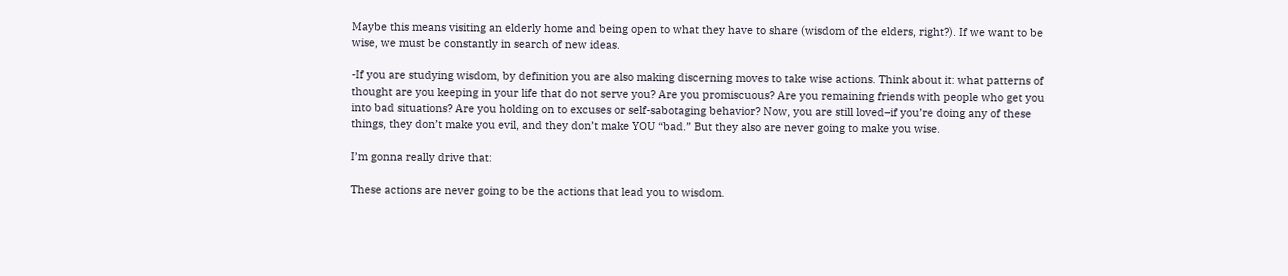Maybe this means visiting an elderly home and being open to what they have to share (wisdom of the elders, right?). If we want to be wise, we must be constantly in search of new ideas.

-If you are studying wisdom, by definition you are also making discerning moves to take wise actions. Think about it: what patterns of thought are you keeping in your life that do not serve you? Are you promiscuous? Are you remaining friends with people who get you into bad situations? Are you holding on to excuses or self-sabotaging behavior? Now, you are still loved–if you’re doing any of these things, they don’t make you evil, and they don’t make YOU “bad.” But they also are never going to make you wise.

I’m gonna really drive that:

These actions are never going to be the actions that lead you to wisdom.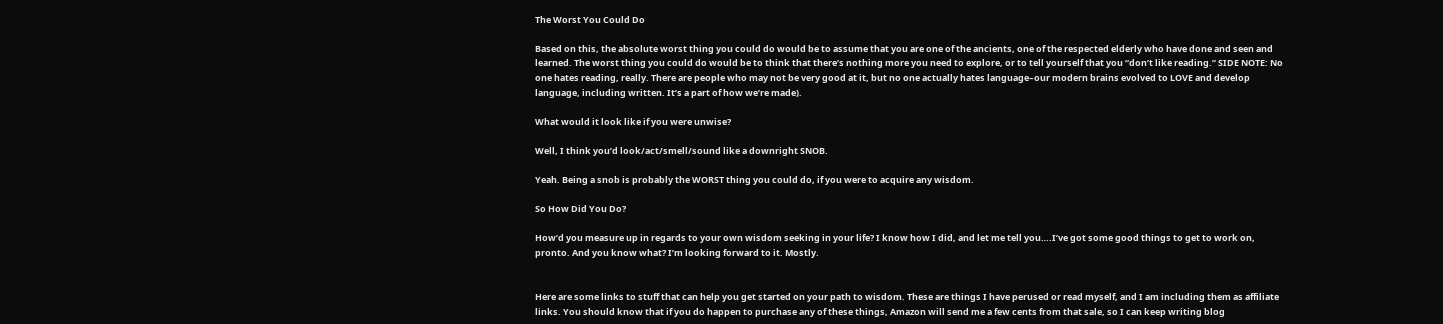The Worst You Could Do

Based on this, the absolute worst thing you could do would be to assume that you are one of the ancients, one of the respected elderly who have done and seen and learned. The worst thing you could do would be to think that there’s nothing more you need to explore, or to tell yourself that you “don’t like reading.” SIDE NOTE: No one hates reading, really. There are people who may not be very good at it, but no one actually hates language–our modern brains evolved to LOVE and develop language, including written. It’s a part of how we’re made).

What would it look like if you were unwise?

Well, I think you’d look/act/smell/sound like a downright SNOB.

Yeah. Being a snob is probably the WORST thing you could do, if you were to acquire any wisdom.

So How Did You Do?

How’d you measure up in regards to your own wisdom seeking in your life? I know how I did, and let me tell you….I’ve got some good things to get to work on, pronto. And you know what? I’m looking forward to it. Mostly.


Here are some links to stuff that can help you get started on your path to wisdom. These are things I have perused or read myself, and I am including them as affiliate links. You should know that if you do happen to purchase any of these things, Amazon will send me a few cents from that sale, so I can keep writing blog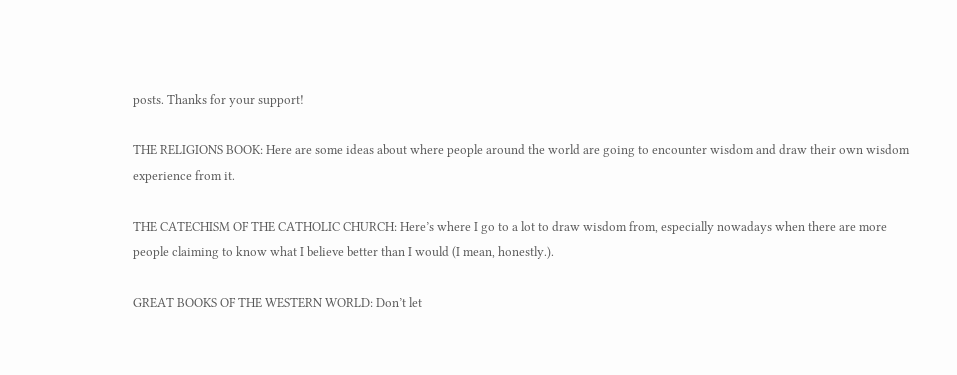posts. Thanks for your support!

THE RELIGIONS BOOK: Here are some ideas about where people around the world are going to encounter wisdom and draw their own wisdom experience from it.

THE CATECHISM OF THE CATHOLIC CHURCH: Here’s where I go to a lot to draw wisdom from, especially nowadays when there are more people claiming to know what I believe better than I would (I mean, honestly.).

GREAT BOOKS OF THE WESTERN WORLD: Don’t let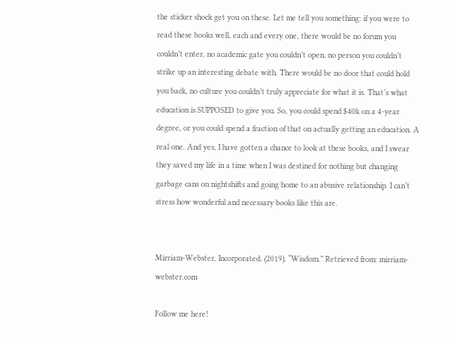the sticker shock get you on these. Let me tell you something: if you were to read these books well, each and every one, there would be no forum you couldn’t enter, no academic gate you couldn’t open, no person you couldn’t strike up an interesting debate with. There would be no door that could hold you back, no culture you couldn’t truly appreciate for what it is. That’s what education is SUPPOSED to give you. So, you could spend $40k on a 4-year degree, or you could spend a fraction of that on actually getting an education. A real one. And yes, I have gotten a chance to look at these books, and I swear they saved my life in a time when I was destined for nothing but changing garbage cans on nightshifts and going home to an abusive relationship. I can’t stress how wonderful and necessary books like this are.


Mirriam-Webster, Incorporated. (2019). “Wisdom.” Retrieved from: mirriam-webster.com

Follow me here!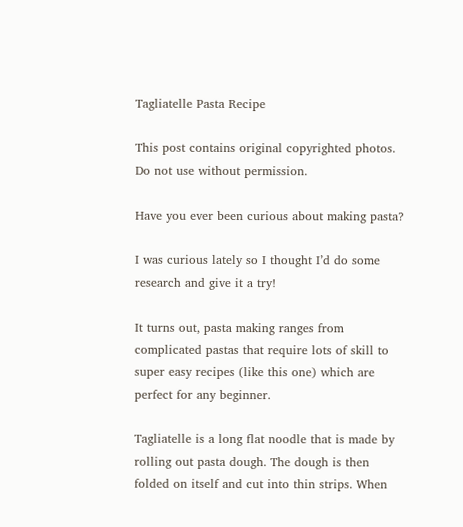Tagliatelle Pasta Recipe

This post contains original copyrighted photos. Do not use without permission.

Have you ever been curious about making pasta?

I was curious lately so I thought I’d do some research and give it a try!

It turns out, pasta making ranges from complicated pastas that require lots of skill to super easy recipes (like this one) which are perfect for any beginner.

Tagliatelle is a long flat noodle that is made by rolling out pasta dough. The dough is then folded on itself and cut into thin strips. When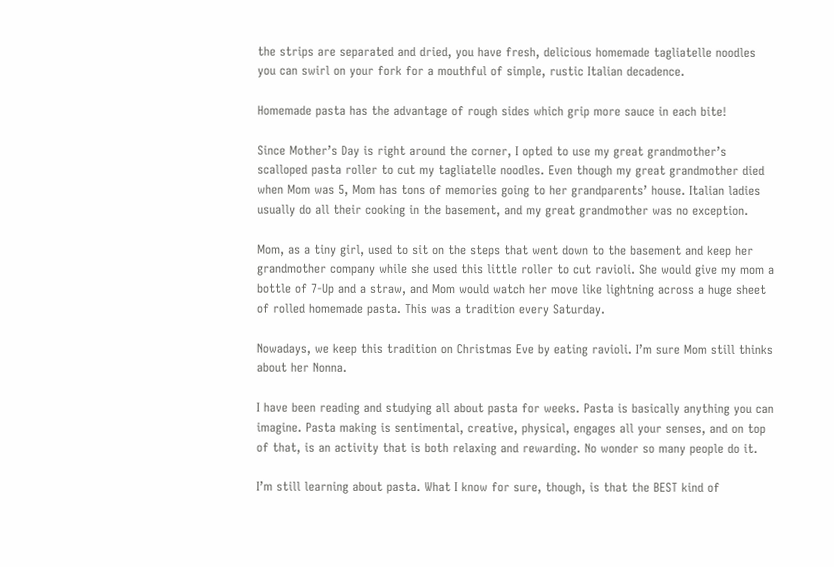the strips are separated and dried, you have fresh, delicious homemade tagliatelle noodles you can swirl on your fork for a mouthful of simple, rustic Italian decadence.

Homemade pasta has the advantage of rough sides which grip more sauce in each bite!

Since Mother’s Day is right around the corner, I opted to use my great grandmother’s scalloped pasta roller to cut my tagliatelle noodles. Even though my great grandmother died when Mom was 5, Mom has tons of memories going to her grandparents’ house. Italian ladies usually do all their cooking in the basement, and my great grandmother was no exception.

Mom, as a tiny girl, used to sit on the steps that went down to the basement and keep her grandmother company while she used this little roller to cut ravioli. She would give my mom a bottle of 7-Up and a straw, and Mom would watch her move like lightning across a huge sheet of rolled homemade pasta. This was a tradition every Saturday.

Nowadays, we keep this tradition on Christmas Eve by eating ravioli. I’m sure Mom still thinks about her Nonna.

I have been reading and studying all about pasta for weeks. Pasta is basically anything you can imagine. Pasta making is sentimental, creative, physical, engages all your senses, and on top of that, is an activity that is both relaxing and rewarding. No wonder so many people do it.

I’m still learning about pasta. What I know for sure, though, is that the BEST kind of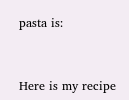pasta is:


Here is my recipe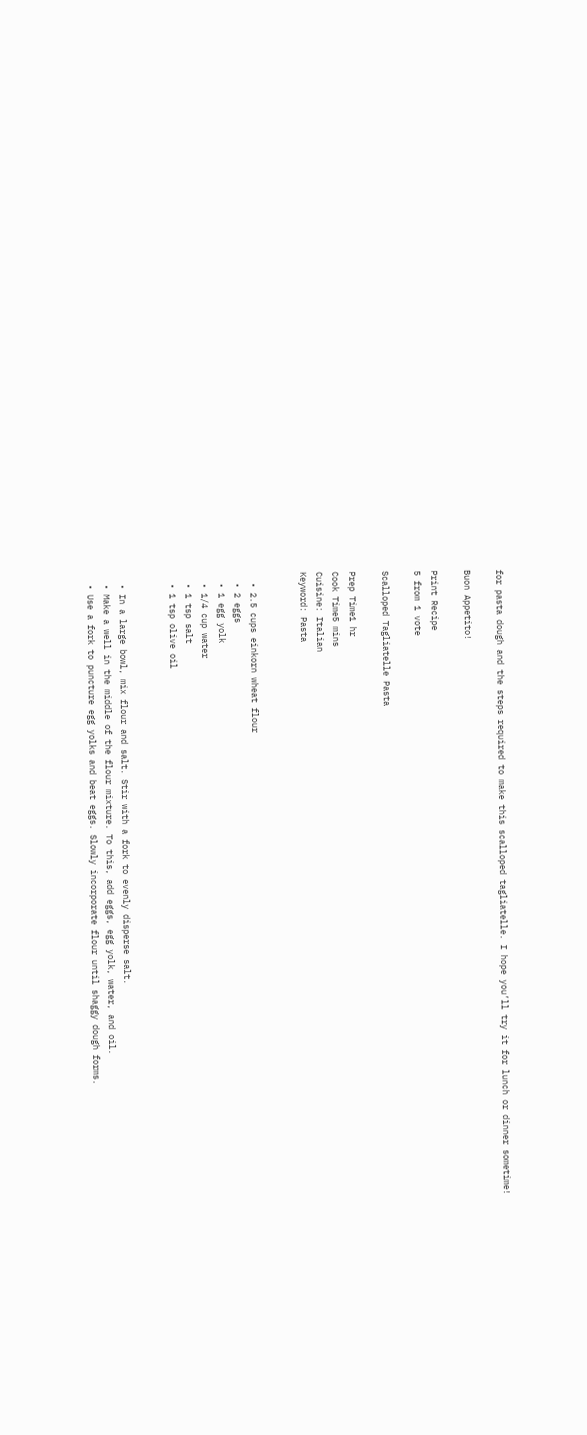for pasta dough and the steps required to make this scalloped tagliatelle. I hope you’ll try it for lunch or dinner sometime!

Buon Appetito!

Print Recipe
5 from 1 vote

Scalloped Tagliatelle Pasta

Prep Time1 hr
Cook Time5 mins
Cuisine: Italian
Keyword: Pasta


  • 2.5 cups einkorn wheat flour
  • 2 eggs
  • 1 egg yolk
  • 1/4 cup water
  • 1 tsp salt
  • 1 tsp olive oil


  • In a large bowl, mix flour and salt. Stir with a fork to evenly disperse salt.
  • Make a well in the middle of the flour mixture. To this, add eggs, egg yolk, water, and oil.
  • Use a fork to puncture egg yolks and beat eggs. Slowly incorporate flour until shaggy dough forms.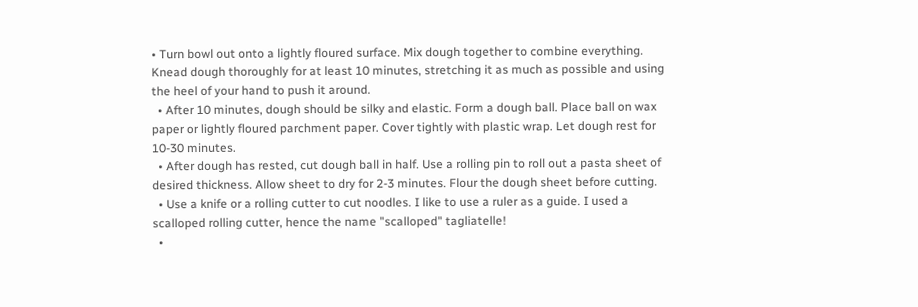• Turn bowl out onto a lightly floured surface. Mix dough together to combine everything. Knead dough thoroughly for at least 10 minutes, stretching it as much as possible and using the heel of your hand to push it around.
  • After 10 minutes, dough should be silky and elastic. Form a dough ball. Place ball on wax paper or lightly floured parchment paper. Cover tightly with plastic wrap. Let dough rest for 10-30 minutes.
  • After dough has rested, cut dough ball in half. Use a rolling pin to roll out a pasta sheet of desired thickness. Allow sheet to dry for 2-3 minutes. Flour the dough sheet before cutting.
  • Use a knife or a rolling cutter to cut noodles. I like to use a ruler as a guide. I used a scalloped rolling cutter, hence the name "scalloped" tagliatelle!
  •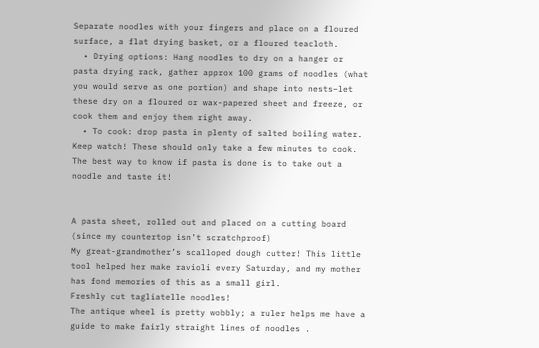Separate noodles with your fingers and place on a floured surface, a flat drying basket, or a floured teacloth.
  • Drying options: Hang noodles to dry on a hanger or pasta drying rack, gather approx 100 grams of noodles (what you would serve as one portion) and shape into nests–let these dry on a floured or wax-papered sheet and freeze, or cook them and enjoy them right away.
  • To cook: drop pasta in plenty of salted boiling water. Keep watch! These should only take a few minutes to cook. The best way to know if pasta is done is to take out a noodle and taste it!


A pasta sheet, rolled out and placed on a cutting board (since my countertop isn’t scratchproof)
My great-grandmother’s scalloped dough cutter! This little tool helped her make ravioli every Saturday, and my mother has fond memories of this as a small girl.
Freshly cut tagliatelle noodles!
The antique wheel is pretty wobbly; a ruler helps me have a guide to make fairly straight lines of noodles .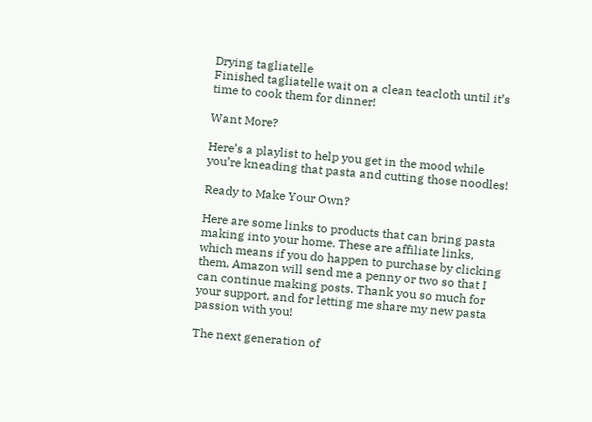Drying tagliatelle
Finished tagliatelle wait on a clean teacloth until it’s time to cook them for dinner!

Want More?

Here’s a playlist to help you get in the mood while you’re kneading that pasta and cutting those noodles!

Ready to Make Your Own?

Here are some links to products that can bring pasta making into your home. These are affiliate links, which means if you do happen to purchase by clicking them, Amazon will send me a penny or two so that I can continue making posts. Thank you so much for your support, and for letting me share my new pasta passion with you!

The next generation of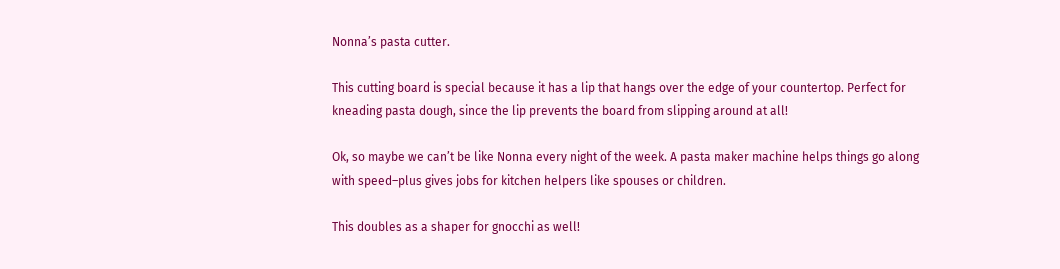Nonna’s pasta cutter.

This cutting board is special because it has a lip that hangs over the edge of your countertop. Perfect for kneading pasta dough, since the lip prevents the board from slipping around at all!

Ok, so maybe we can’t be like Nonna every night of the week. A pasta maker machine helps things go along with speed–plus gives jobs for kitchen helpers like spouses or children.

This doubles as a shaper for gnocchi as well!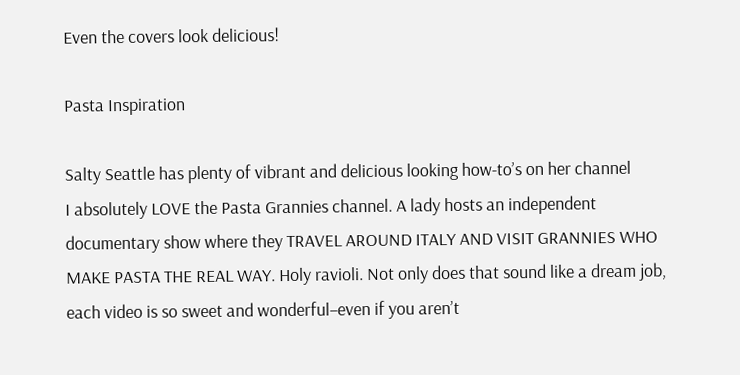Even the covers look delicious!

Pasta Inspiration

Salty Seattle has plenty of vibrant and delicious looking how-to’s on her channel
I absolutely LOVE the Pasta Grannies channel. A lady hosts an independent documentary show where they TRAVEL AROUND ITALY AND VISIT GRANNIES WHO MAKE PASTA THE REAL WAY. Holy ravioli. Not only does that sound like a dream job, each video is so sweet and wonderful–even if you aren’t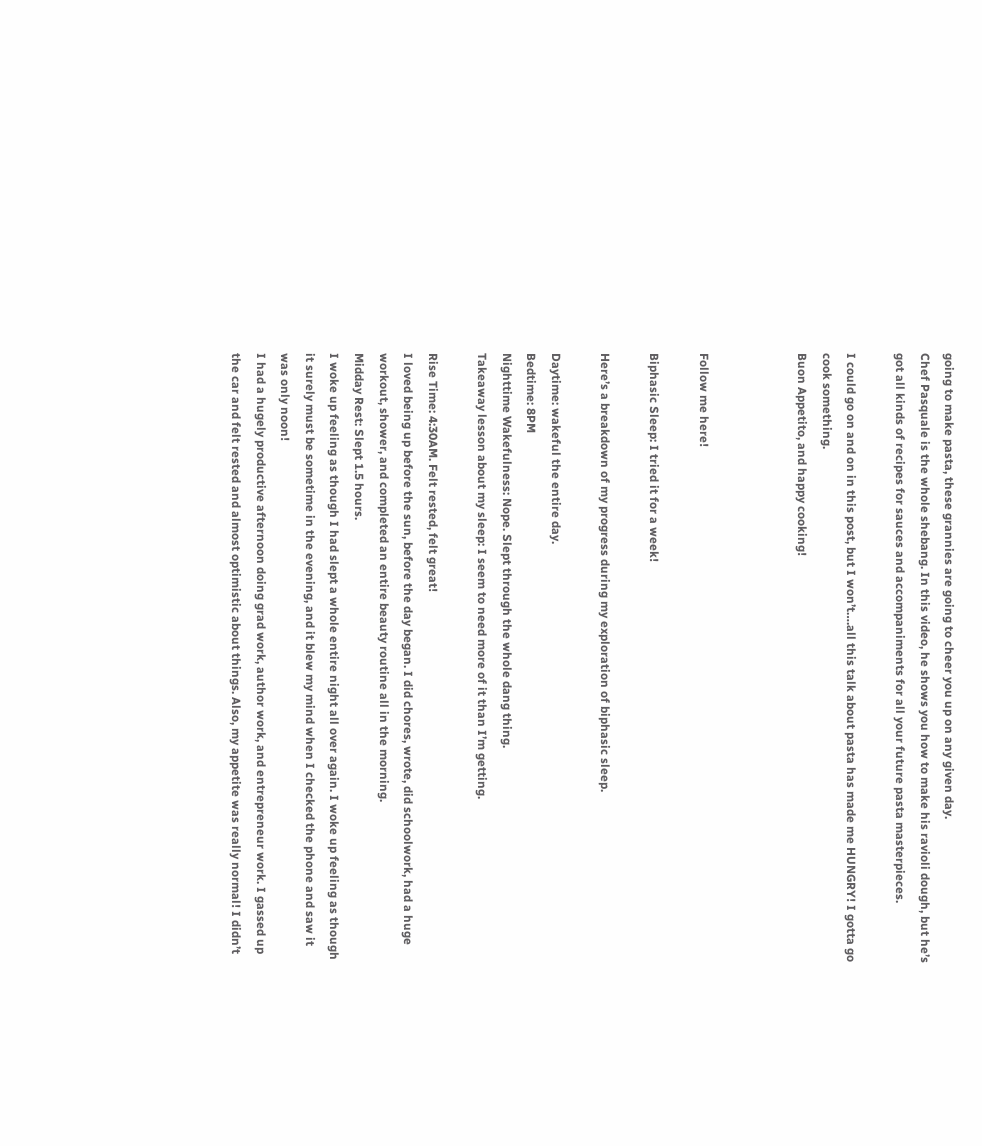going to make pasta, these grannies are going to cheer you up on any given day.
Chef Pasquale is the whole shebang. In this video, he shows you how to make his ravioli dough, but he’s got all kinds of recipes for sauces and accompaniments for all your future pasta masterpieces.

I could go on and on in this post, but I won’t….all this talk about pasta has made me HUNGRY! I gotta go cook something.
Buon Appetito, and happy cooking!



Follow me here!

Biphasic Sleep: I tried it for a week!

Here’s a breakdown of my progress during my exploration of biphasic sleep.

Daytime: wakeful the entire day.
Bedtime: 8PM
Nighttime Wakefulness: Nope. Slept through the whole dang thing.
Takeaway lesson about my sleep: I seem to need more of it than I’m getting.

Rise Time: 4:30AM. Felt rested, felt great!
I loved being up before the sun, before the day began. I did chores, wrote, did schoolwork, had a huge workout, shower, and completed an entire beauty routine all in the morning.
Midday Rest: Slept 1.5 hours.
I woke up feeling as though I had slept a whole entire night all over again. I woke up feeling as though it surely must be sometime in the evening, and it blew my mind when I checked the phone and saw it was only noon!
I had a hugely productive afternoon doing grad work, author work, and entrepreneur work. I gassed up the car and felt rested and almost optimistic about things. Also, my appetite was really normal! I didn’t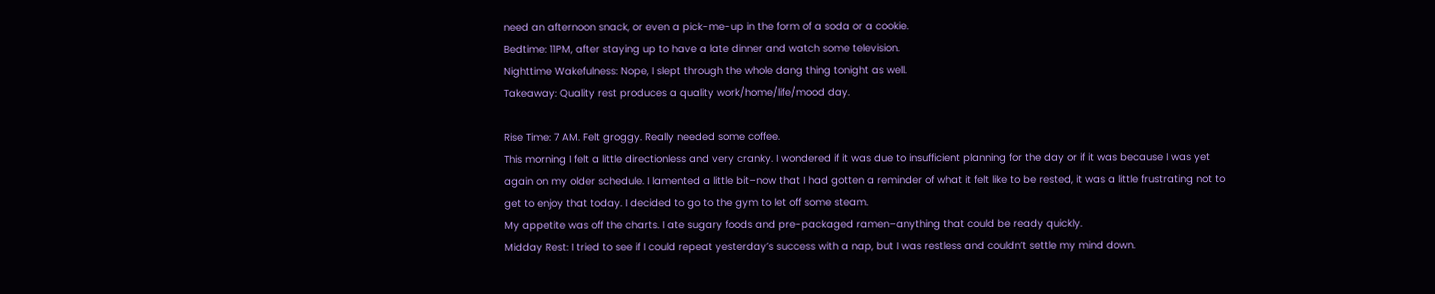need an afternoon snack, or even a pick-me-up in the form of a soda or a cookie.
Bedtime: 11PM, after staying up to have a late dinner and watch some television.
Nighttime Wakefulness: Nope, I slept through the whole dang thing tonight as well.
Takeaway: Quality rest produces a quality work/home/life/mood day.

Rise Time: 7 AM. Felt groggy. Really needed some coffee.
This morning I felt a little directionless and very cranky. I wondered if it was due to insufficient planning for the day or if it was because I was yet again on my older schedule. I lamented a little bit–now that I had gotten a reminder of what it felt like to be rested, it was a little frustrating not to get to enjoy that today. I decided to go to the gym to let off some steam.
My appetite was off the charts. I ate sugary foods and pre-packaged ramen–anything that could be ready quickly.
Midday Rest: I tried to see if I could repeat yesterday’s success with a nap, but I was restless and couldn’t settle my mind down.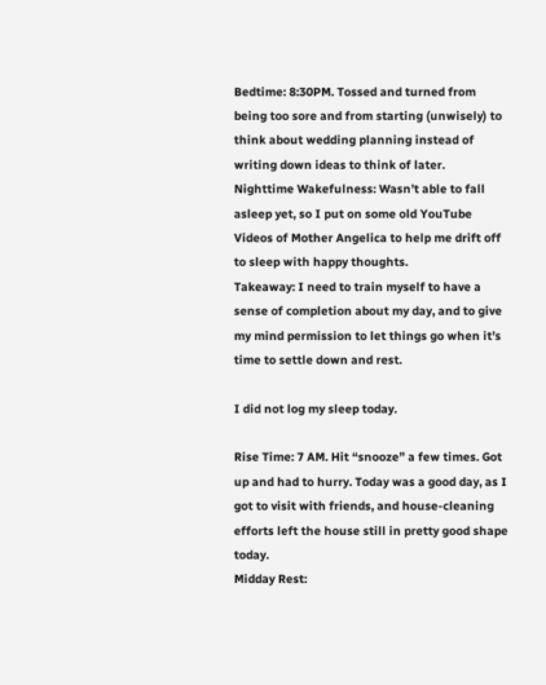Bedtime: 8:30PM. Tossed and turned from being too sore and from starting (unwisely) to think about wedding planning instead of writing down ideas to think of later.
Nighttime Wakefulness: Wasn’t able to fall asleep yet, so I put on some old YouTube Videos of Mother Angelica to help me drift off to sleep with happy thoughts.
Takeaway: I need to train myself to have a sense of completion about my day, and to give my mind permission to let things go when it’s time to settle down and rest.

I did not log my sleep today.

Rise Time: 7 AM. Hit “snooze” a few times. Got up and had to hurry. Today was a good day, as I got to visit with friends, and house-cleaning efforts left the house still in pretty good shape today.
Midday Rest: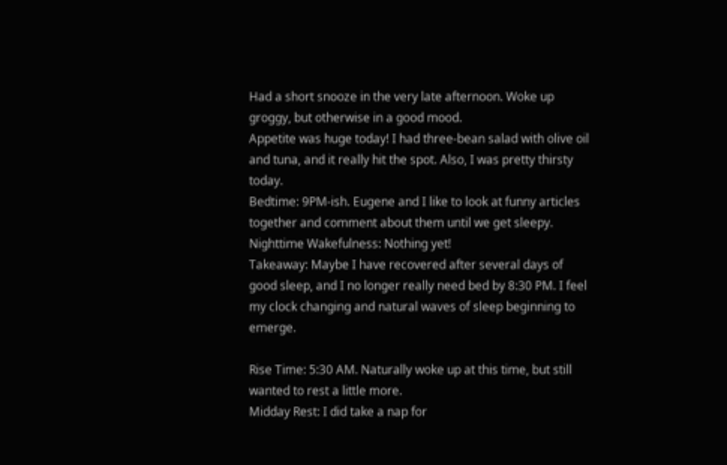Had a short snooze in the very late afternoon. Woke up groggy, but otherwise in a good mood.
Appetite was huge today! I had three-bean salad with olive oil and tuna, and it really hit the spot. Also, I was pretty thirsty today.
Bedtime: 9PM-ish. Eugene and I like to look at funny articles together and comment about them until we get sleepy.
Nighttime Wakefulness: Nothing yet!
Takeaway: Maybe I have recovered after several days of good sleep, and I no longer really need bed by 8:30 PM. I feel my clock changing and natural waves of sleep beginning to emerge.

Rise Time: 5:30 AM. Naturally woke up at this time, but still wanted to rest a little more.
Midday Rest: I did take a nap for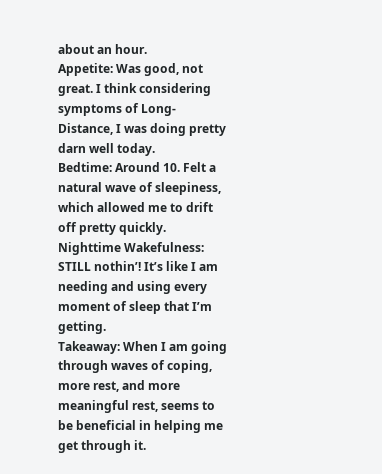about an hour.
Appetite: Was good, not great. I think considering symptoms of Long-Distance, I was doing pretty darn well today.
Bedtime: Around 10. Felt a natural wave of sleepiness, which allowed me to drift off pretty quickly.
Nighttime Wakefulness: STILL nothin’! It’s like I am needing and using every moment of sleep that I’m getting.
Takeaway: When I am going through waves of coping, more rest, and more meaningful rest, seems to be beneficial in helping me get through it.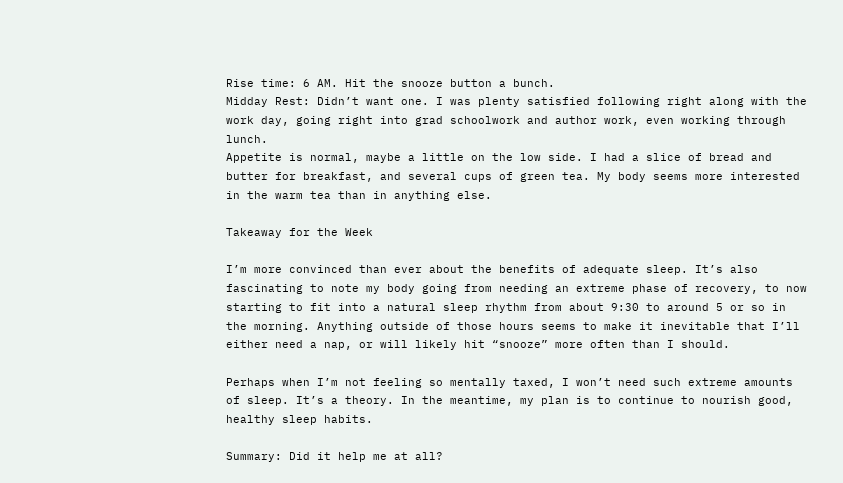Rise time: 6 AM. Hit the snooze button a bunch.
Midday Rest: Didn’t want one. I was plenty satisfied following right along with the work day, going right into grad schoolwork and author work, even working through lunch.
Appetite is normal, maybe a little on the low side. I had a slice of bread and butter for breakfast, and several cups of green tea. My body seems more interested in the warm tea than in anything else.

Takeaway for the Week

I’m more convinced than ever about the benefits of adequate sleep. It’s also fascinating to note my body going from needing an extreme phase of recovery, to now starting to fit into a natural sleep rhythm from about 9:30 to around 5 or so in the morning. Anything outside of those hours seems to make it inevitable that I’ll either need a nap, or will likely hit “snooze” more often than I should.

Perhaps when I’m not feeling so mentally taxed, I won’t need such extreme amounts of sleep. It’s a theory. In the meantime, my plan is to continue to nourish good, healthy sleep habits.

Summary: Did it help me at all?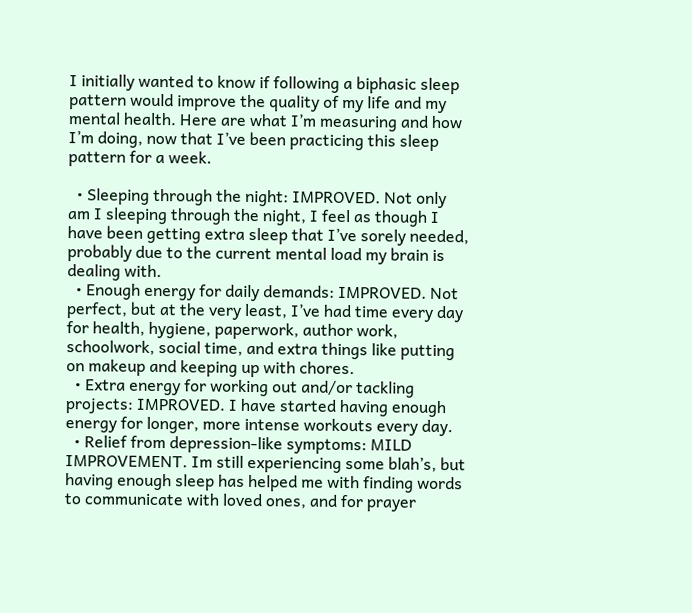I initially wanted to know if following a biphasic sleep pattern would improve the quality of my life and my mental health. Here are what I’m measuring and how I’m doing, now that I’ve been practicing this sleep pattern for a week.

  • Sleeping through the night: IMPROVED. Not only am I sleeping through the night, I feel as though I have been getting extra sleep that I’ve sorely needed, probably due to the current mental load my brain is dealing with.
  • Enough energy for daily demands: IMPROVED. Not perfect, but at the very least, I’ve had time every day for health, hygiene, paperwork, author work, schoolwork, social time, and extra things like putting on makeup and keeping up with chores.
  • Extra energy for working out and/or tackling projects: IMPROVED. I have started having enough energy for longer, more intense workouts every day.
  • Relief from depression-like symptoms: MILD IMPROVEMENT. Im still experiencing some blah’s, but having enough sleep has helped me with finding words to communicate with loved ones, and for prayer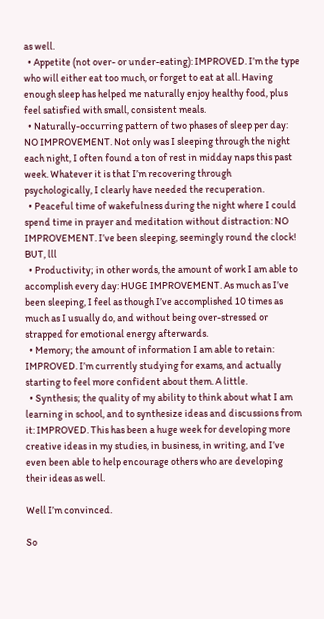as well.
  • Appetite (not over- or under-eating): IMPROVED. I’m the type who will either eat too much, or forget to eat at all. Having enough sleep has helped me naturally enjoy healthy food, plus feel satisfied with small, consistent meals.
  • Naturally-occurring pattern of two phases of sleep per day: NO IMPROVEMENT. Not only was I sleeping through the night each night, I often found a ton of rest in midday naps this past week. Whatever it is that I’m recovering through psychologically, I clearly have needed the recuperation.
  • Peaceful time of wakefulness during the night where I could spend time in prayer and meditation without distraction: NO IMPROVEMENT. I’ve been sleeping, seemingly round the clock! BUT, lll
  • Productivity; in other words, the amount of work I am able to accomplish every day: HUGE IMPROVEMENT. As much as I’ve been sleeping, I feel as though I’ve accomplished 10 times as much as I usually do, and without being over-stressed or strapped for emotional energy afterwards.
  • Memory; the amount of information I am able to retain: IMPROVED. I’m currently studying for exams, and actually starting to feel more confident about them. A little.
  • Synthesis; the quality of my ability to think about what I am learning in school, and to synthesize ideas and discussions from it: IMPROVED. This has been a huge week for developing more creative ideas in my studies, in business, in writing, and I’ve even been able to help encourage others who are developing their ideas as well.

Well I’m convinced.

So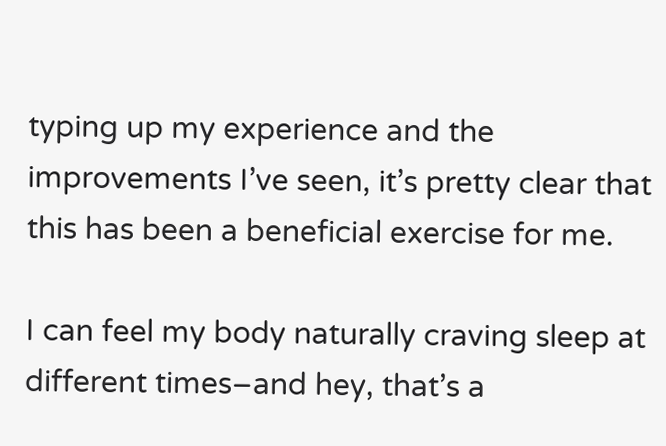typing up my experience and the improvements I’ve seen, it’s pretty clear that this has been a beneficial exercise for me.

I can feel my body naturally craving sleep at different times–and hey, that’s a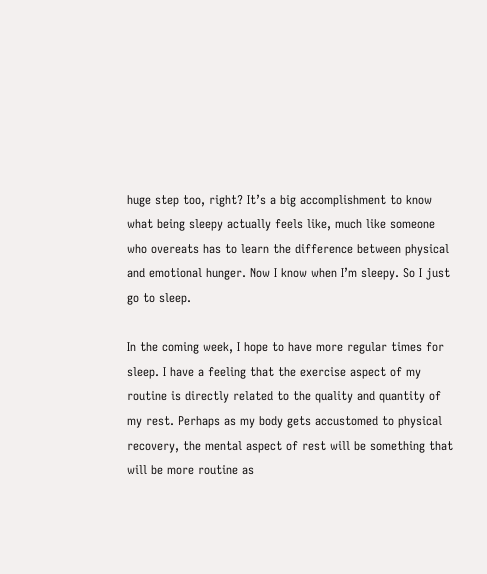huge step too, right? It’s a big accomplishment to know what being sleepy actually feels like, much like someone who overeats has to learn the difference between physical and emotional hunger. Now I know when I’m sleepy. So I just go to sleep.

In the coming week, I hope to have more regular times for sleep. I have a feeling that the exercise aspect of my routine is directly related to the quality and quantity of my rest. Perhaps as my body gets accustomed to physical recovery, the mental aspect of rest will be something that will be more routine as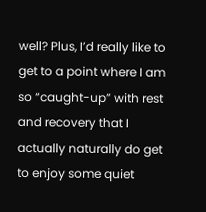well? Plus, I’d really like to get to a point where I am so “caught-up” with rest and recovery that I actually naturally do get to enjoy some quiet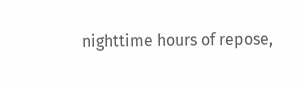nighttime hours of repose,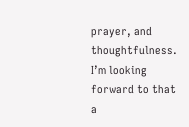prayer, and thoughtfulness. I’m looking forward to that a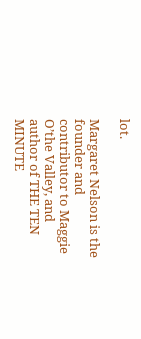lot.

Margaret Nelson is the founder and contributor to Maggie O’the Valley, and author of THE TEN MINUTE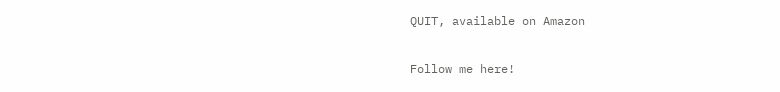QUIT, available on Amazon

Follow me here!